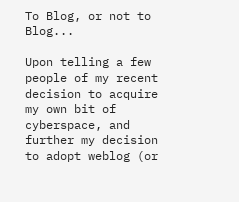To Blog, or not to Blog...

Upon telling a few people of my recent decision to acquire my own bit of cyberspace, and further my decision to adopt weblog (or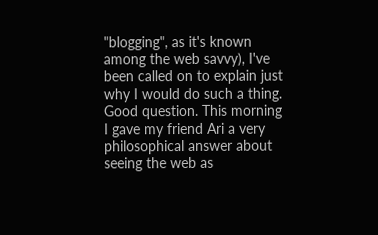"blogging", as it's known among the web savvy), I've been called on to explain just why I would do such a thing. Good question. This morning I gave my friend Ari a very philosophical answer about seeing the web as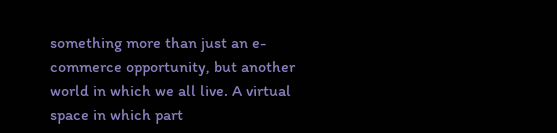something more than just an e-commerce opportunity, but another world in which we all live. A virtual space in which part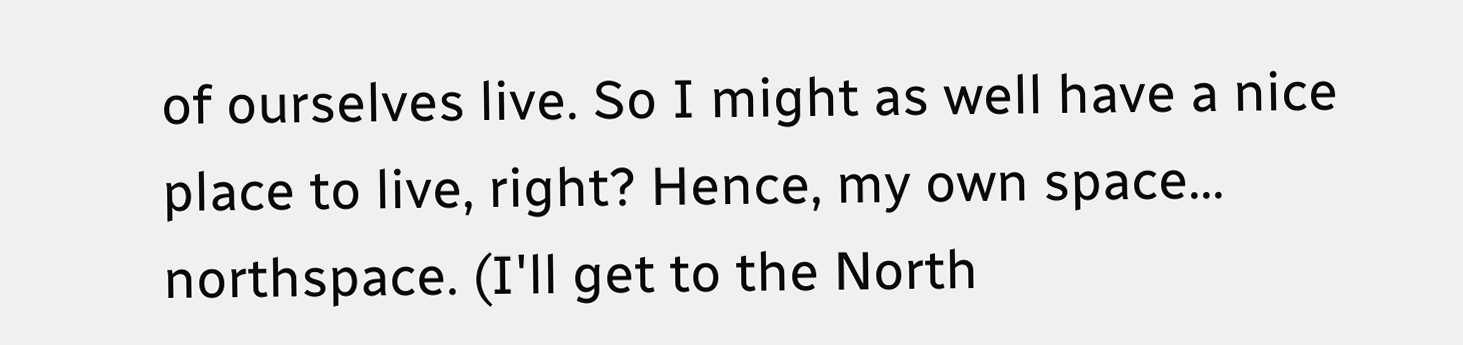of ourselves live. So I might as well have a nice place to live, right? Hence, my own space... northspace. (I'll get to the North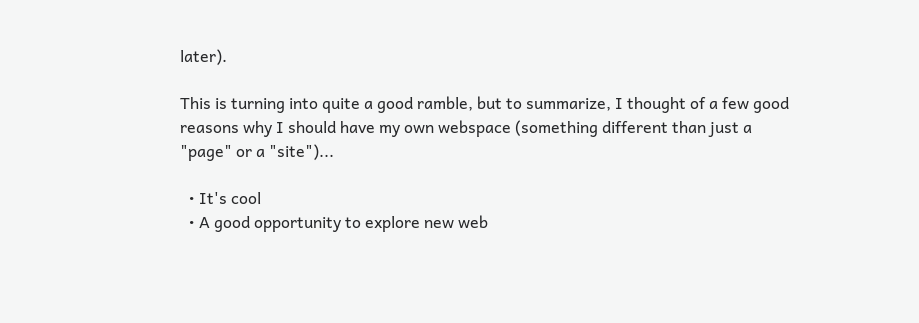later).

This is turning into quite a good ramble, but to summarize, I thought of a few good reasons why I should have my own webspace (something different than just a "page" or a "site")...

  • It's cool
  • A good opportunity to explore new web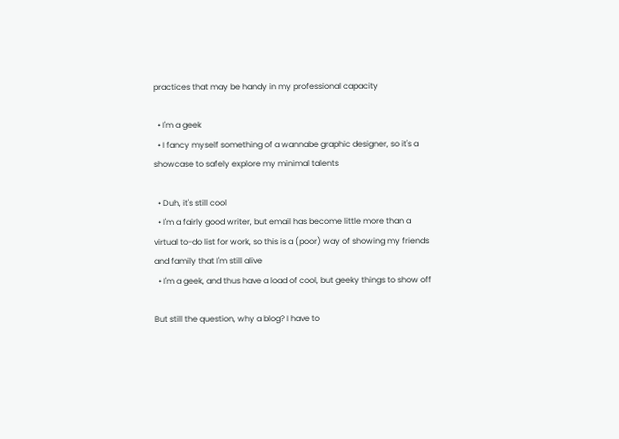practices that may be handy in my professional capacity

  • I'm a geek
  • I fancy myself something of a wannabe graphic designer, so it's a showcase to safely explore my minimal talents

  • Duh, it's still cool
  • I'm a fairly good writer, but email has become little more than a virtual to-do list for work, so this is a (poor) way of showing my friends and family that I'm still alive
  • I'm a geek, and thus have a load of cool, but geeky things to show off

But still the question, why a blog? I have to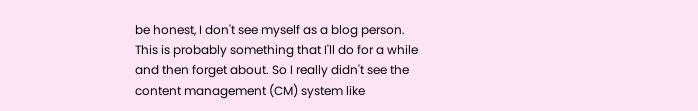be honest, I don't see myself as a blog person. This is probably something that I'll do for a while and then forget about. So I really didn't see the content management (CM) system like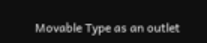Movable Type as an outlet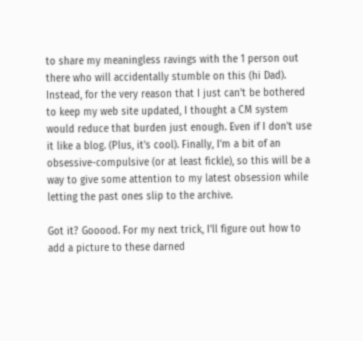to share my meaningless ravings with the 1 person out there who will accidentally stumble on this (hi Dad). Instead, for the very reason that I just can't be bothered to keep my web site updated, I thought a CM system would reduce that burden just enough. Even if I don't use it like a blog. (Plus, it's cool). Finally, I'm a bit of an obsessive-compulsive (or at least fickle), so this will be a way to give some attention to my latest obsession while letting the past ones slip to the archive.

Got it? Gooood. For my next trick, I'll figure out how to add a picture to these darned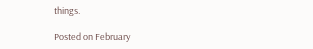things.

Posted on February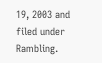19, 2003 and filed under Rambling.